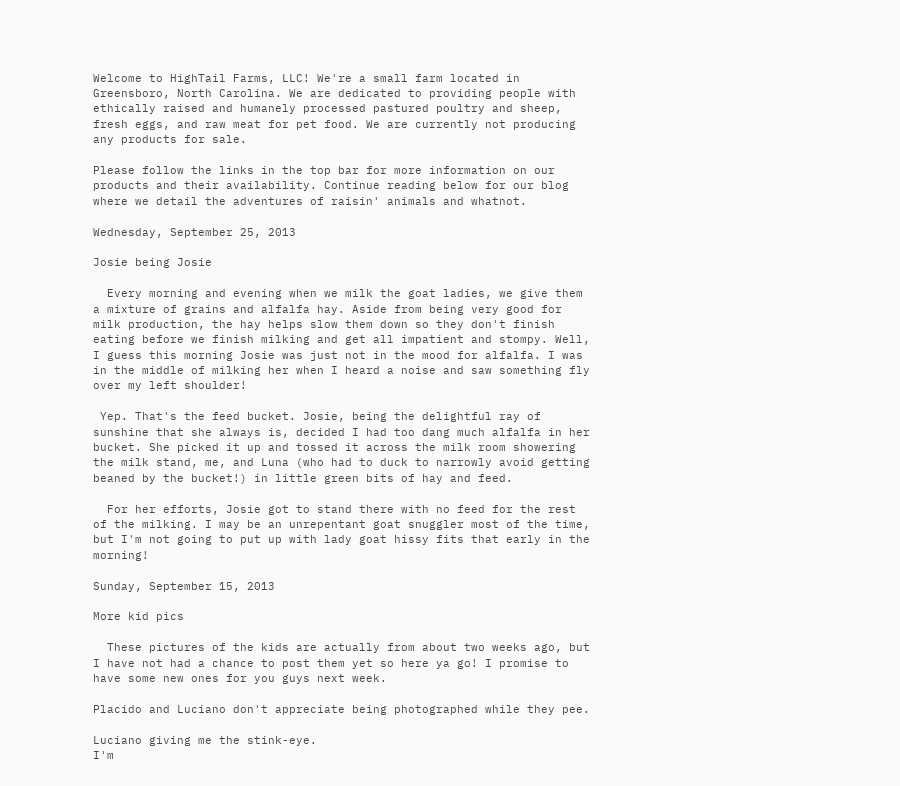Welcome to HighTail Farms, LLC! We're a small farm located in Greensboro, North Carolina. We are dedicated to providing people with ethically raised and humanely processed pastured poultry and sheep, fresh eggs, and raw meat for pet food. We are currently not producing any products for sale.

Please follow the links in the top bar for more information on our products and their availability. Continue reading below for our blog where we detail the adventures of raisin' animals and whatnot.

Wednesday, September 25, 2013

Josie being Josie

  Every morning and evening when we milk the goat ladies, we give them a mixture of grains and alfalfa hay. Aside from being very good for milk production, the hay helps slow them down so they don't finish eating before we finish milking and get all impatient and stompy. Well, I guess this morning Josie was just not in the mood for alfalfa. I was in the middle of milking her when I heard a noise and saw something fly over my left shoulder!

 Yep. That's the feed bucket. Josie, being the delightful ray of sunshine that she always is, decided I had too dang much alfalfa in her bucket. She picked it up and tossed it across the milk room showering the milk stand, me, and Luna (who had to duck to narrowly avoid getting beaned by the bucket!) in little green bits of hay and feed.

  For her efforts, Josie got to stand there with no feed for the rest of the milking. I may be an unrepentant goat snuggler most of the time, but I'm not going to put up with lady goat hissy fits that early in the morning!

Sunday, September 15, 2013

More kid pics

  These pictures of the kids are actually from about two weeks ago, but I have not had a chance to post them yet so here ya go! I promise to have some new ones for you guys next week.

Placido and Luciano don't appreciate being photographed while they pee.

Luciano giving me the stink-eye.
I'm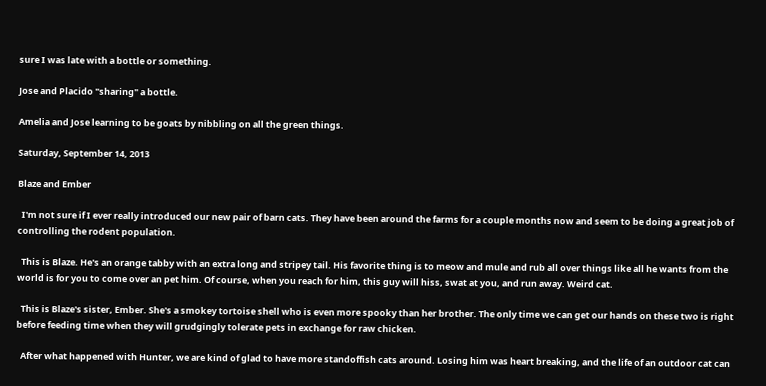sure I was late with a bottle or something.

Jose and Placido "sharing" a bottle.

Amelia and Jose learning to be goats by nibbling on all the green things.

Saturday, September 14, 2013

Blaze and Ember

  I'm not sure if I ever really introduced our new pair of barn cats. They have been around the farms for a couple months now and seem to be doing a great job of controlling the rodent population.

  This is Blaze. He's an orange tabby with an extra long and stripey tail. His favorite thing is to meow and mule and rub all over things like all he wants from the world is for you to come over an pet him. Of course, when you reach for him, this guy will hiss, swat at you, and run away. Weird cat.

  This is Blaze's sister, Ember. She's a smokey tortoise shell who is even more spooky than her brother. The only time we can get our hands on these two is right before feeding time when they will grudgingly tolerate pets in exchange for raw chicken.

  After what happened with Hunter, we are kind of glad to have more standoffish cats around. Losing him was heart breaking, and the life of an outdoor cat can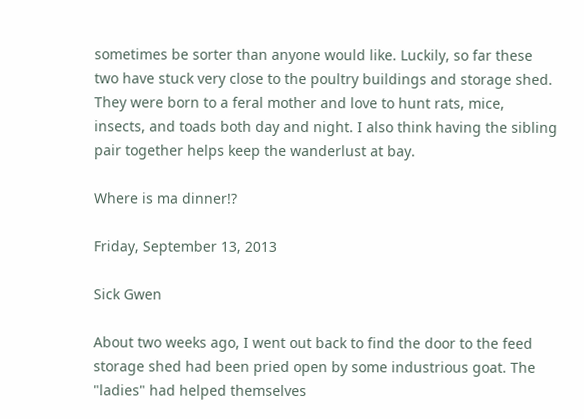sometimes be sorter than anyone would like. Luckily, so far these two have stuck very close to the poultry buildings and storage shed. They were born to a feral mother and love to hunt rats, mice, insects, and toads both day and night. I also think having the sibling pair together helps keep the wanderlust at bay.

Where is ma dinner!?

Friday, September 13, 2013

Sick Gwen

About two weeks ago, I went out back to find the door to the feed storage shed had been pried open by some industrious goat. The "ladies" had helped themselves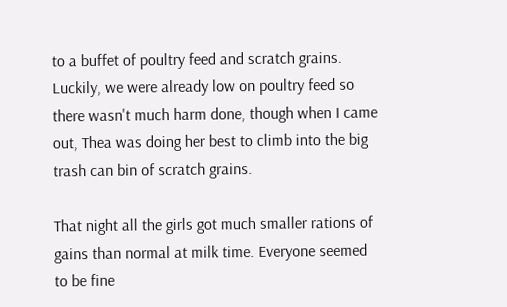to a buffet of poultry feed and scratch grains. Luckily, we were already low on poultry feed so there wasn't much harm done, though when I came out, Thea was doing her best to climb into the big trash can bin of scratch grains.

That night all the girls got much smaller rations of gains than normal at milk time. Everyone seemed to be fine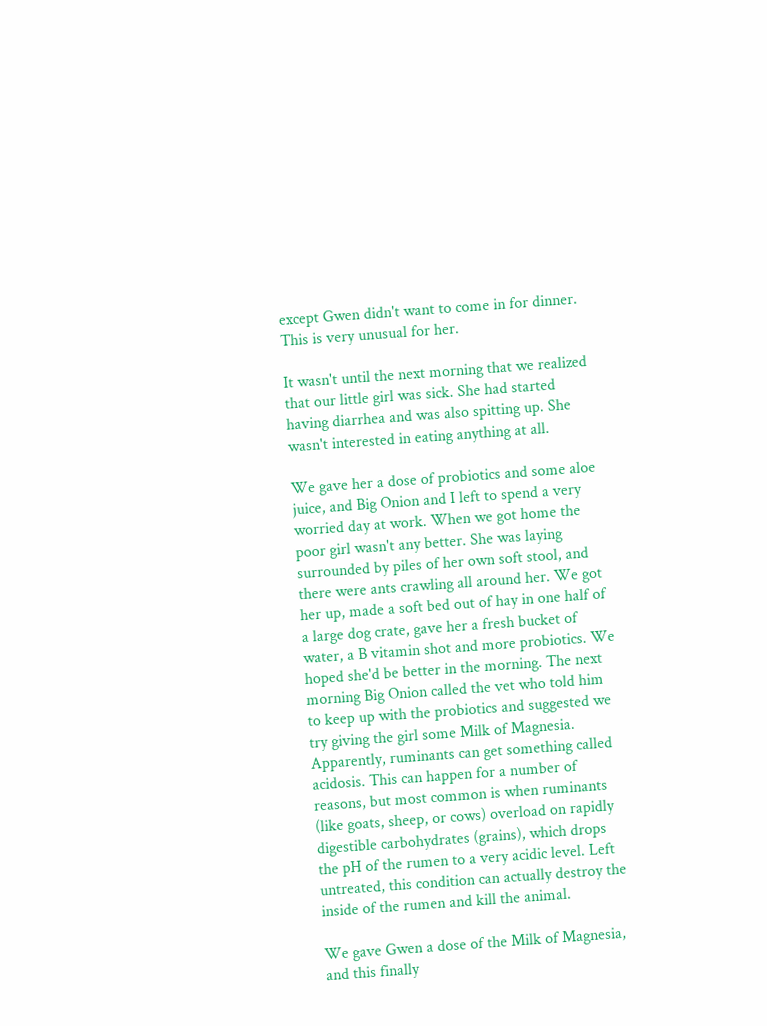except Gwen didn't want to come in for dinner. This is very unusual for her.

It wasn't until the next morning that we realized that our little girl was sick. She had started having diarrhea and was also spitting up. She wasn't interested in eating anything at all.

We gave her a dose of probiotics and some aloe juice, and Big Onion and I left to spend a very worried day at work. When we got home the poor girl wasn't any better. She was laying surrounded by piles of her own soft stool, and there were ants crawling all around her. We got her up, made a soft bed out of hay in one half of a large dog crate, gave her a fresh bucket of water, a B vitamin shot and more probiotics. We hoped she'd be better in the morning. The next morning Big Onion called the vet who told him to keep up with the probiotics and suggested we try giving the girl some Milk of Magnesia. Apparently, ruminants can get something called acidosis. This can happen for a number of reasons, but most common is when ruminants (like goats, sheep, or cows) overload on rapidly digestible carbohydrates (grains), which drops the pH of the rumen to a very acidic level. Left untreated, this condition can actually destroy the inside of the rumen and kill the animal.

We gave Gwen a dose of the Milk of Magnesia, and this finally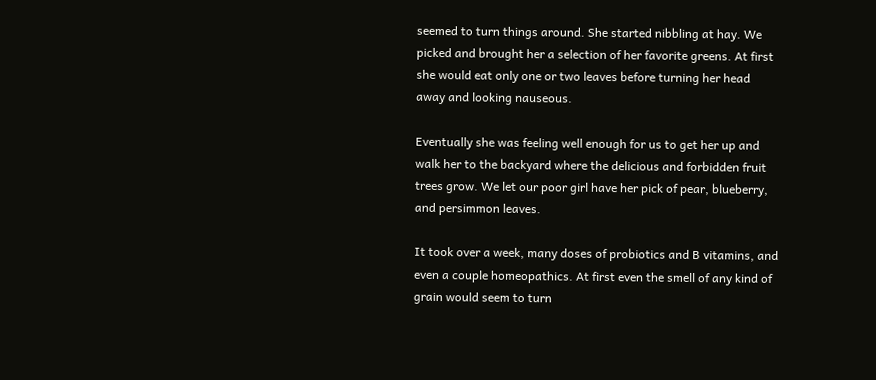seemed to turn things around. She started nibbling at hay. We picked and brought her a selection of her favorite greens. At first she would eat only one or two leaves before turning her head away and looking nauseous.

Eventually she was feeling well enough for us to get her up and walk her to the backyard where the delicious and forbidden fruit trees grow. We let our poor girl have her pick of pear, blueberry, and persimmon leaves.

It took over a week, many doses of probiotics and B vitamins, and even a couple homeopathics. At first even the smell of any kind of grain would seem to turn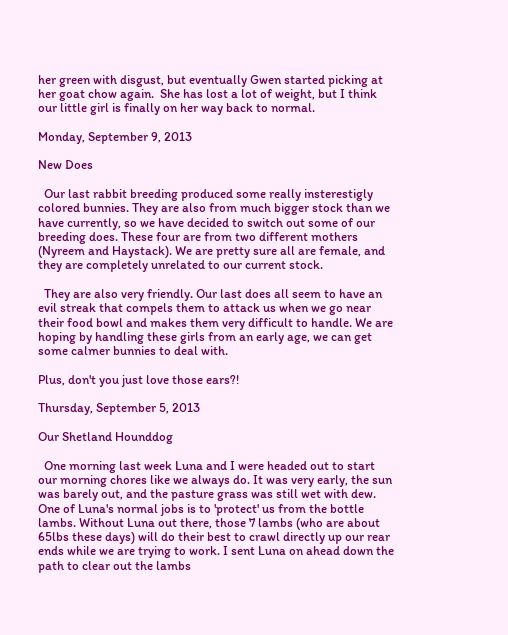her green with disgust, but eventually Gwen started picking at her goat chow again.  She has lost a lot of weight, but I think our little girl is finally on her way back to normal.

Monday, September 9, 2013

New Does

  Our last rabbit breeding produced some really insterestigly colored bunnies. They are also from much bigger stock than we have currently, so we have decided to switch out some of our breeding does. These four are from two different mothers (Nyreem and Haystack). We are pretty sure all are female, and they are completely unrelated to our current stock.

  They are also very friendly. Our last does all seem to have an evil streak that compels them to attack us when we go near their food bowl and makes them very difficult to handle. We are hoping by handling these girls from an early age, we can get some calmer bunnies to deal with.

Plus, don't you just love those ears?!

Thursday, September 5, 2013

Our Shetland Hounddog

  One morning last week Luna and I were headed out to start our morning chores like we always do. It was very early, the sun was barely out, and the pasture grass was still wet with dew. One of Luna's normal jobs is to 'protect' us from the bottle lambs. Without Luna out there, those 7 lambs (who are about 65lbs these days) will do their best to crawl directly up our rear ends while we are trying to work. I sent Luna on ahead down the path to clear out the lambs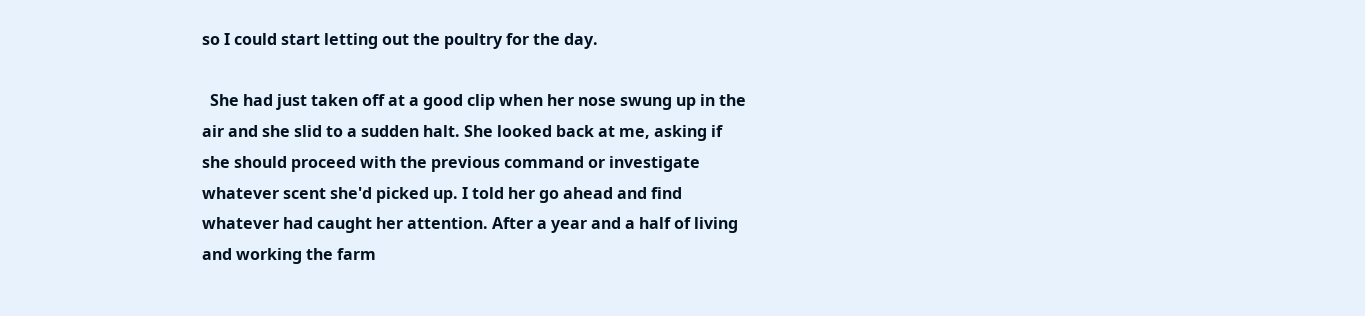so I could start letting out the poultry for the day.

  She had just taken off at a good clip when her nose swung up in the air and she slid to a sudden halt. She looked back at me, asking if she should proceed with the previous command or investigate whatever scent she'd picked up. I told her go ahead and find whatever had caught her attention. After a year and a half of living and working the farm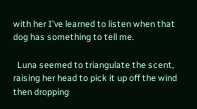with her I've learned to listen when that dog has something to tell me.

  Luna seemed to triangulate the scent, raising her head to pick it up off the wind then dropping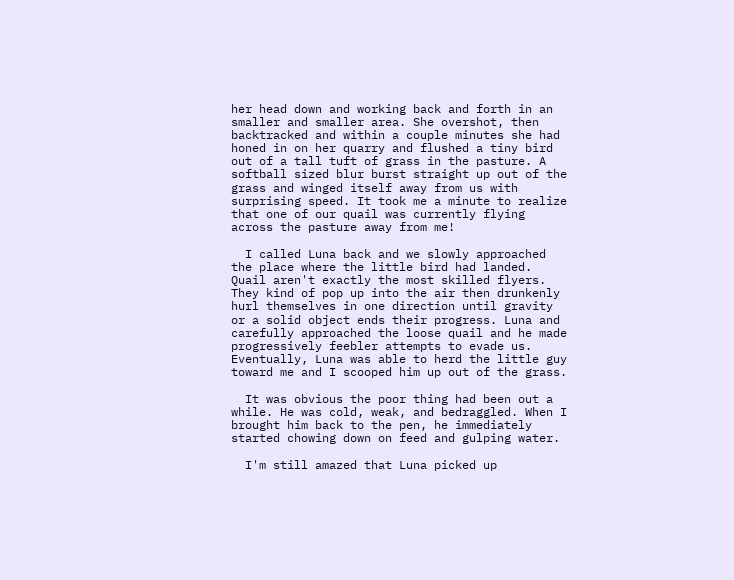her head down and working back and forth in an smaller and smaller area. She overshot, then backtracked and within a couple minutes she had honed in on her quarry and flushed a tiny bird out of a tall tuft of grass in the pasture. A softball sized blur burst straight up out of the grass and winged itself away from us with surprising speed. It took me a minute to realize that one of our quail was currently flying across the pasture away from me!

  I called Luna back and we slowly approached the place where the little bird had landed. Quail aren't exactly the most skilled flyers. They kind of pop up into the air then drunkenly hurl themselves in one direction until gravity or a solid object ends their progress. Luna and carefully approached the loose quail and he made progressively feebler attempts to evade us. Eventually, Luna was able to herd the little guy toward me and I scooped him up out of the grass.

  It was obvious the poor thing had been out a while. He was cold, weak, and bedraggled. When I brought him back to the pen, he immediately started chowing down on feed and gulping water.

  I'm still amazed that Luna picked up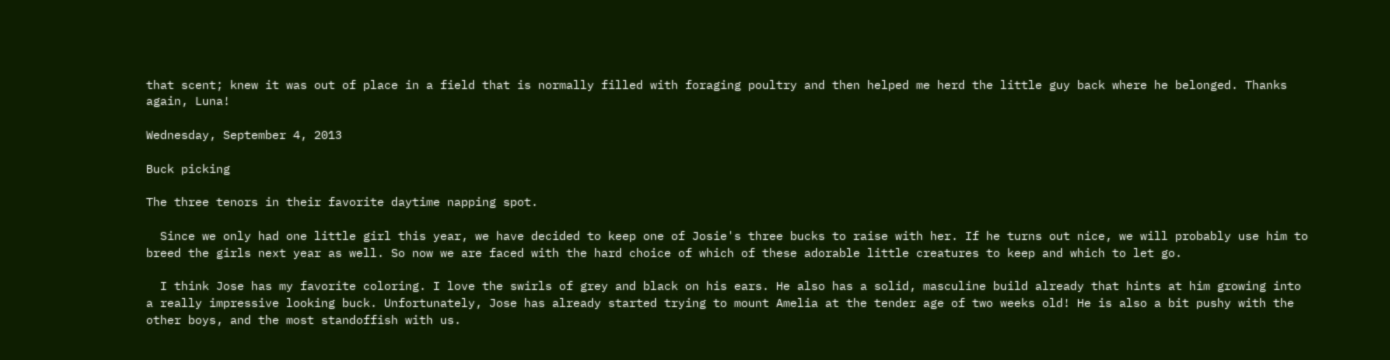that scent; knew it was out of place in a field that is normally filled with foraging poultry and then helped me herd the little guy back where he belonged. Thanks again, Luna!

Wednesday, September 4, 2013

Buck picking

The three tenors in their favorite daytime napping spot.

  Since we only had one little girl this year, we have decided to keep one of Josie's three bucks to raise with her. If he turns out nice, we will probably use him to breed the girls next year as well. So now we are faced with the hard choice of which of these adorable little creatures to keep and which to let go.

  I think Jose has my favorite coloring. I love the swirls of grey and black on his ears. He also has a solid, masculine build already that hints at him growing into a really impressive looking buck. Unfortunately, Jose has already started trying to mount Amelia at the tender age of two weeks old! He is also a bit pushy with the other boys, and the most standoffish with us.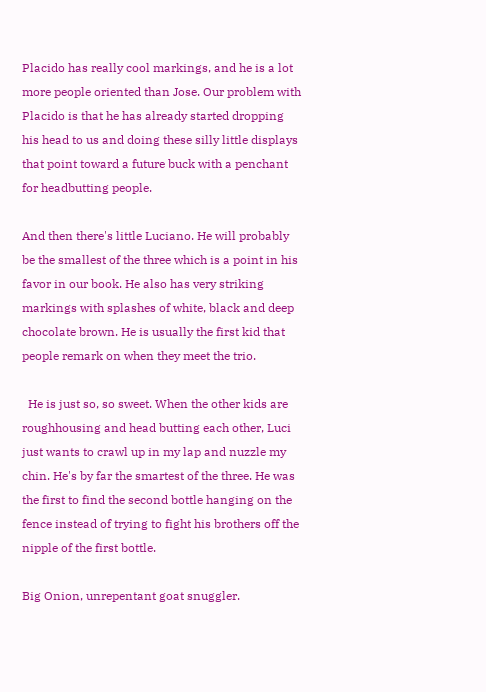Placido has really cool markings, and he is a lot more people oriented than Jose. Our problem with Placido is that he has already started dropping his head to us and doing these silly little displays that point toward a future buck with a penchant for headbutting people.

And then there's little Luciano. He will probably be the smallest of the three which is a point in his favor in our book. He also has very striking markings with splashes of white, black and deep chocolate brown. He is usually the first kid that people remark on when they meet the trio.

  He is just so, so sweet. When the other kids are roughhousing and head butting each other, Luci just wants to crawl up in my lap and nuzzle my chin. He's by far the smartest of the three. He was the first to find the second bottle hanging on the fence instead of trying to fight his brothers off the nipple of the first bottle.

Big Onion, unrepentant goat snuggler.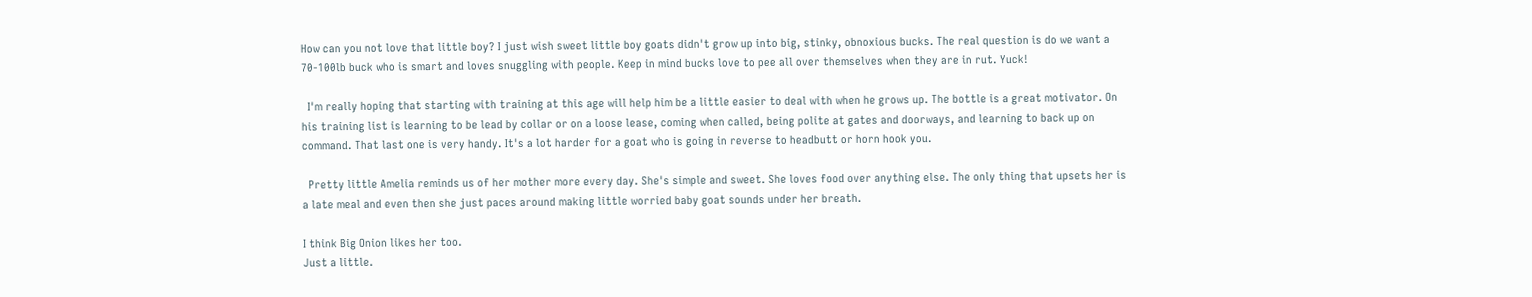How can you not love that little boy? I just wish sweet little boy goats didn't grow up into big, stinky, obnoxious bucks. The real question is do we want a 70-100lb buck who is smart and loves snuggling with people. Keep in mind bucks love to pee all over themselves when they are in rut. Yuck!

  I'm really hoping that starting with training at this age will help him be a little easier to deal with when he grows up. The bottle is a great motivator. On his training list is learning to be lead by collar or on a loose lease, coming when called, being polite at gates and doorways, and learning to back up on command. That last one is very handy. It's a lot harder for a goat who is going in reverse to headbutt or horn hook you.

  Pretty little Amelia reminds us of her mother more every day. She's simple and sweet. She loves food over anything else. The only thing that upsets her is a late meal and even then she just paces around making little worried baby goat sounds under her breath.

I think Big Onion likes her too.
Just a little.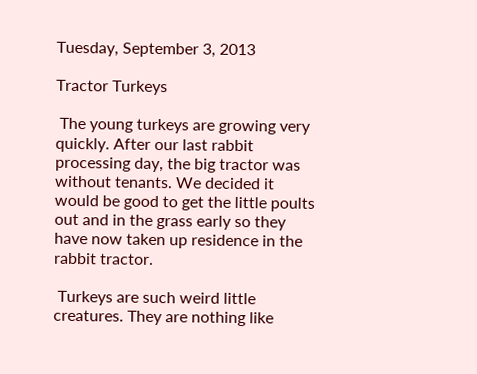Tuesday, September 3, 2013

Tractor Turkeys

 The young turkeys are growing very quickly. After our last rabbit processing day, the big tractor was without tenants. We decided it would be good to get the little poults out and in the grass early so they have now taken up residence in the rabbit tractor.

 Turkeys are such weird little creatures. They are nothing like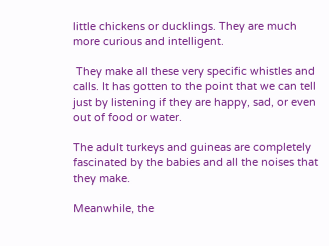little chickens or ducklings. They are much more curious and intelligent.

 They make all these very specific whistles and calls. It has gotten to the point that we can tell just by listening if they are happy, sad, or even out of food or water.

The adult turkeys and guineas are completely fascinated by the babies and all the noises that they make.

Meanwhile, the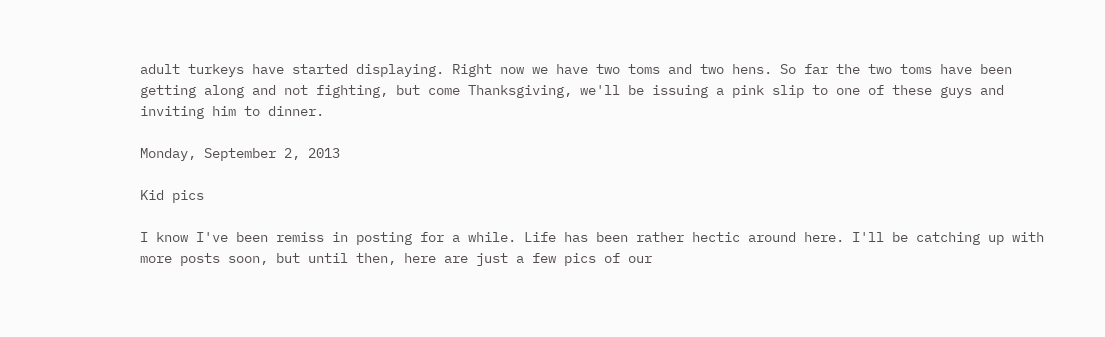adult turkeys have started displaying. Right now we have two toms and two hens. So far the two toms have been getting along and not fighting, but come Thanksgiving, we'll be issuing a pink slip to one of these guys and inviting him to dinner.

Monday, September 2, 2013

Kid pics

I know I've been remiss in posting for a while. Life has been rather hectic around here. I'll be catching up with more posts soon, but until then, here are just a few pics of our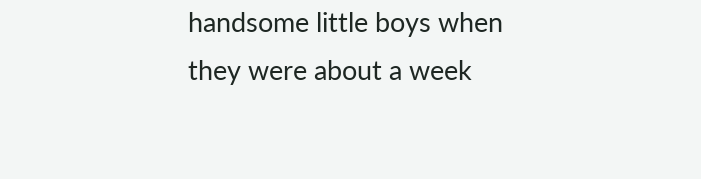handsome little boys when they were about a week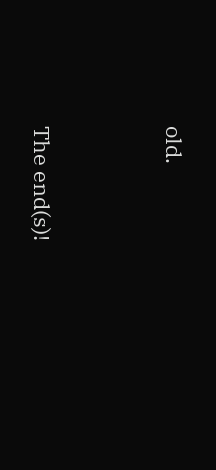old.




The end(s)!